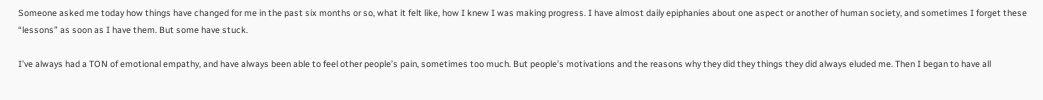Someone asked me today how things have changed for me in the past six months or so, what it felt like, how I knew I was making progress. I have almost daily epiphanies about one aspect or another of human society, and sometimes I forget these “lessons” as soon as I have them. But some have stuck.

I’ve always had a TON of emotional empathy, and have always been able to feel other people’s pain, sometimes too much. But people’s motivations and the reasons why they did they things they did always eluded me. Then I began to have all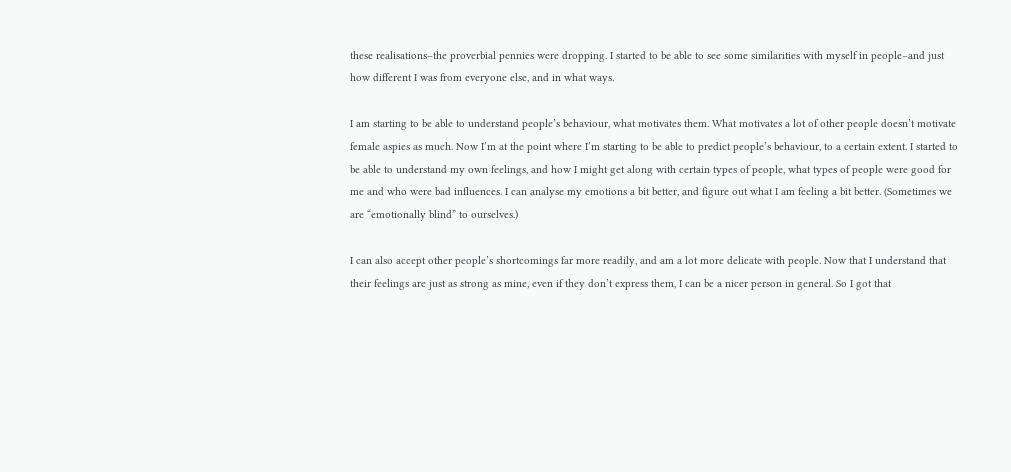these realisations–the proverbial pennies were dropping. I started to be able to see some similarities with myself in people–and just how different I was from everyone else, and in what ways.

I am starting to be able to understand people’s behaviour, what motivates them. What motivates a lot of other people doesn’t motivate female aspies as much. Now I’m at the point where I’m starting to be able to predict people’s behaviour, to a certain extent. I started to be able to understand my own feelings, and how I might get along with certain types of people, what types of people were good for me and who were bad influences. I can analyse my emotions a bit better, and figure out what I am feeling a bit better. (Sometimes we are “emotionally blind” to ourselves.)

I can also accept other people’s shortcomings far more readily, and am a lot more delicate with people. Now that I understand that their feelings are just as strong as mine, even if they don’t express them, I can be a nicer person in general. So I got that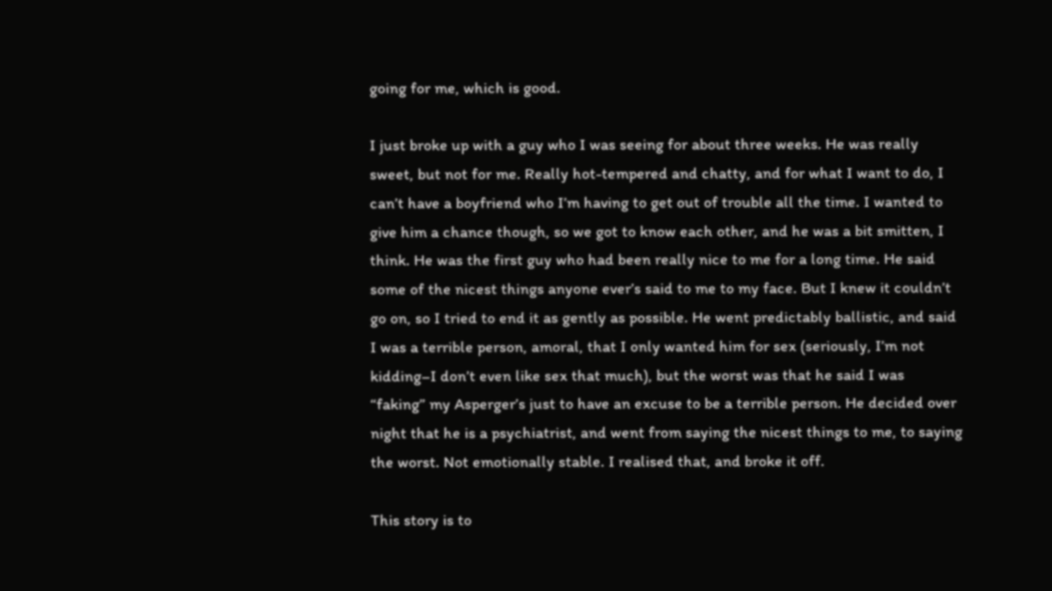going for me, which is good.

I just broke up with a guy who I was seeing for about three weeks. He was really sweet, but not for me. Really hot-tempered and chatty, and for what I want to do, I can’t have a boyfriend who I’m having to get out of trouble all the time. I wanted to give him a chance though, so we got to know each other, and he was a bit smitten, I think. He was the first guy who had been really nice to me for a long time. He said some of the nicest things anyone ever’s said to me to my face. But I knew it couldn’t go on, so I tried to end it as gently as possible. He went predictably ballistic, and said I was a terrible person, amoral, that I only wanted him for sex (seriously, I’m not kidding–I don’t even like sex that much), but the worst was that he said I was “faking” my Asperger’s just to have an excuse to be a terrible person. He decided over night that he is a psychiatrist, and went from saying the nicest things to me, to saying the worst. Not emotionally stable. I realised that, and broke it off.

This story is to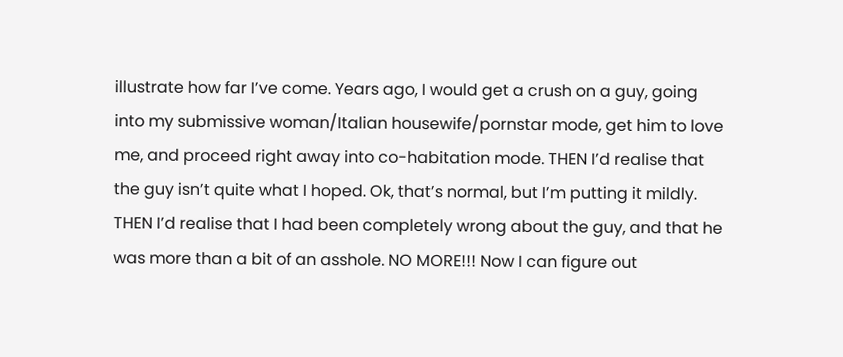illustrate how far I’ve come. Years ago, I would get a crush on a guy, going into my submissive woman/Italian housewife/pornstar mode, get him to love me, and proceed right away into co-habitation mode. THEN I’d realise that the guy isn’t quite what I hoped. Ok, that’s normal, but I’m putting it mildly. THEN I’d realise that I had been completely wrong about the guy, and that he was more than a bit of an asshole. NO MORE!!! Now I can figure out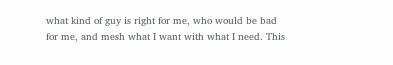what kind of guy is right for me, who would be bad for me, and mesh what I want with what I need. This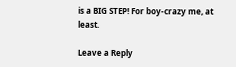is a BIG STEP! For boy-crazy me, at least.

Leave a Reply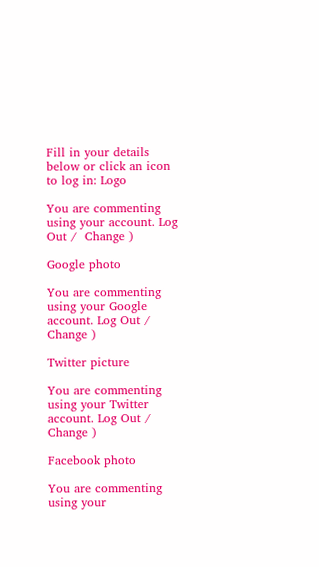Fill in your details below or click an icon to log in: Logo

You are commenting using your account. Log Out /  Change )

Google photo

You are commenting using your Google account. Log Out /  Change )

Twitter picture

You are commenting using your Twitter account. Log Out /  Change )

Facebook photo

You are commenting using your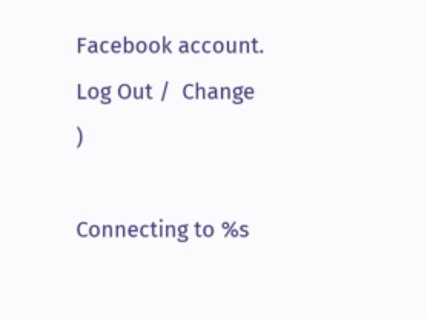Facebook account. Log Out /  Change )

Connecting to %s